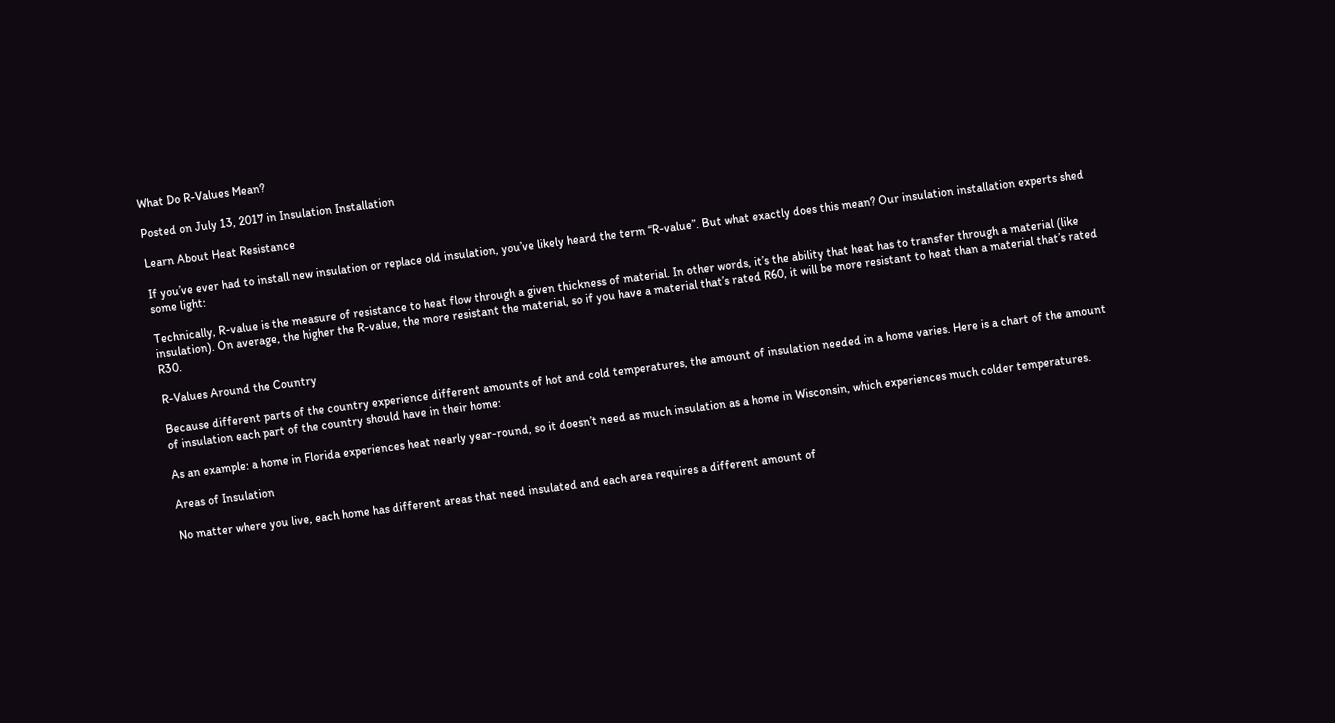What Do R-Values Mean?

Posted on July 13, 2017 in Insulation Installation

Learn About Heat Resistance

If you’ve ever had to install new insulation or replace old insulation, you’ve likely heard the term “R-value”. But what exactly does this mean? Our insulation installation experts shed some light:

Technically, R-value is the measure of resistance to heat flow through a given thickness of material. In other words, it’s the ability that heat has to transfer through a material (like insulation). On average, the higher the R-value, the more resistant the material, so if you have a material that’s rated R60, it will be more resistant to heat than a material that’s rated R30.

R-Values Around the Country

Because different parts of the country experience different amounts of hot and cold temperatures, the amount of insulation needed in a home varies. Here is a chart of the amount of insulation each part of the country should have in their home:

As an example: a home in Florida experiences heat nearly year-round, so it doesn’t need as much insulation as a home in Wisconsin, which experiences much colder temperatures.

Areas of Insulation

No matter where you live, each home has different areas that need insulated and each area requires a different amount of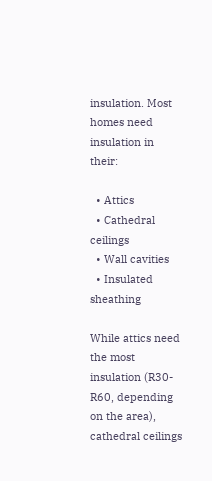insulation. Most homes need insulation in their:

  • Attics
  • Cathedral ceilings
  • Wall cavities
  • Insulated sheathing

While attics need the most insulation (R30-R60, depending on the area), cathedral ceilings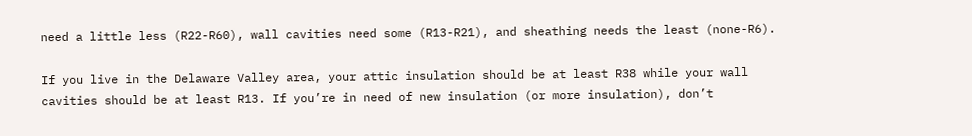need a little less (R22-R60), wall cavities need some (R13-R21), and sheathing needs the least (none-R6).

If you live in the Delaware Valley area, your attic insulation should be at least R38 while your wall cavities should be at least R13. If you’re in need of new insulation (or more insulation), don’t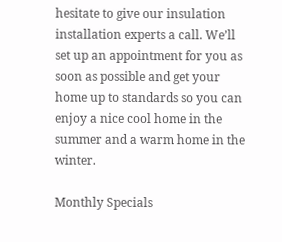hesitate to give our insulation installation experts a call. We’ll set up an appointment for you as soon as possible and get your home up to standards so you can enjoy a nice cool home in the summer and a warm home in the winter.

Monthly Specials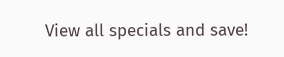View all specials and save!